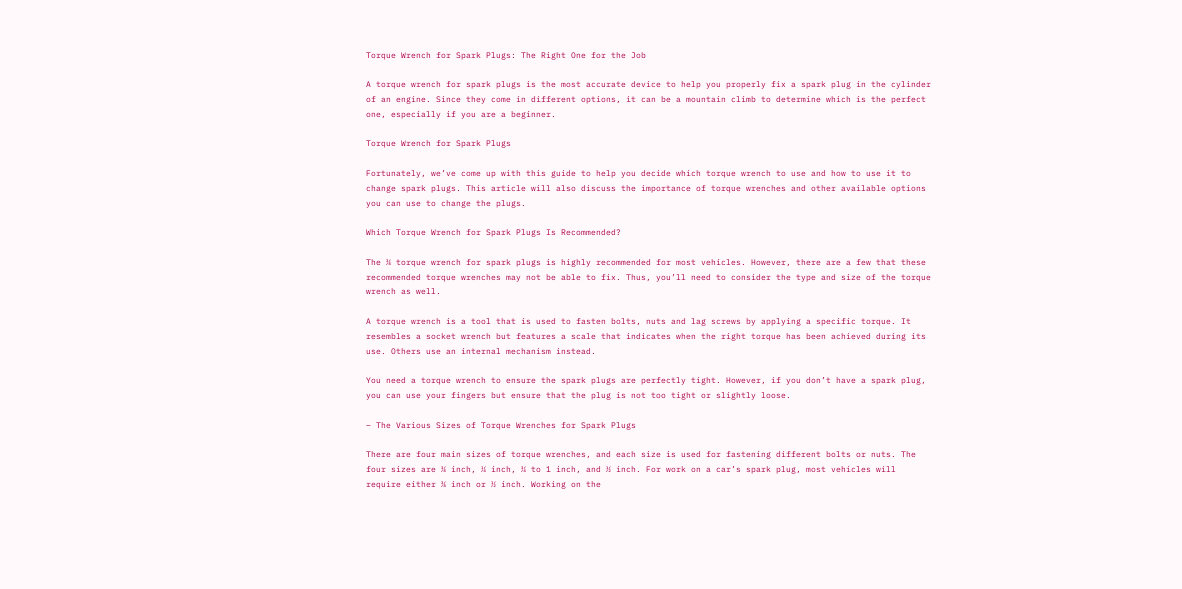Torque Wrench for Spark Plugs: The Right One for the Job

A torque wrench for spark plugs is the most accurate device to help you properly fix a spark plug in the cylinder of an engine. Since they come in different options, it can be a mountain climb to determine which is the perfect one, especially if you are a beginner.

Torque Wrench for Spark Plugs

Fortunately, we’ve come up with this guide to help you decide which torque wrench to use and how to use it to change spark plugs. This article will also discuss the importance of torque wrenches and other available options you can use to change the plugs.

Which Torque Wrench for Spark Plugs Is Recommended?

The ⅜ torque wrench for spark plugs is highly recommended for most vehicles. However, there are a few that these recommended torque wrenches may not be able to fix. Thus, you’ll need to consider the type and size of the torque wrench as well.

A torque wrench is a tool that is used to fasten bolts, nuts and lag screws by applying a specific torque. It resembles a socket wrench but features a scale that indicates when the right torque has been achieved during its use. Others use an internal mechanism instead.

You need a torque wrench to ensure the spark plugs are perfectly tight. However, if you don’t have a spark plug, you can use your fingers but ensure that the plug is not too tight or slightly loose.

– The Various Sizes of Torque Wrenches for Spark Plugs

There are four main sizes of torque wrenches, and each size is used for fastening different bolts or nuts. The four sizes are ⅜ inch, ¼ inch, ¾ to 1 inch, and ½ inch. For work on a car’s spark plug, most vehicles will require either ⅜ inch or ½ inch. Working on the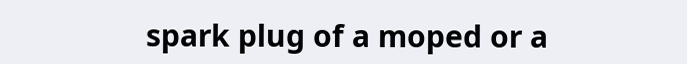spark plug of a moped or a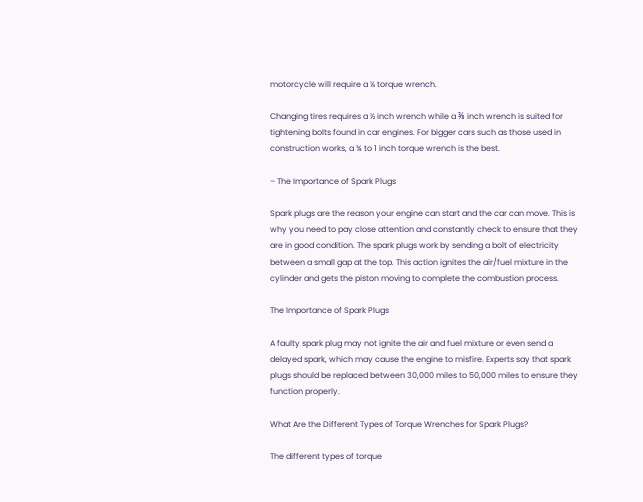motorcycle will require a ¼ torque wrench.

Changing tires requires a ½ inch wrench while a ⅜ inch wrench is suited for tightening bolts found in car engines. For bigger cars such as those used in construction works, a ¾ to 1 inch torque wrench is the best.

– The Importance of Spark Plugs

Spark plugs are the reason your engine can start and the car can move. This is why you need to pay close attention and constantly check to ensure that they are in good condition. The spark plugs work by sending a bolt of electricity between a small gap at the top. This action ignites the air/fuel mixture in the cylinder and gets the piston moving to complete the combustion process.

The Importance of Spark Plugs

A faulty spark plug may not ignite the air and fuel mixture or even send a delayed spark, which may cause the engine to misfire. Experts say that spark plugs should be replaced between 30,000 miles to 50,000 miles to ensure they function properly.

What Are the Different Types of Torque Wrenches for Spark Plugs?

The different types of torque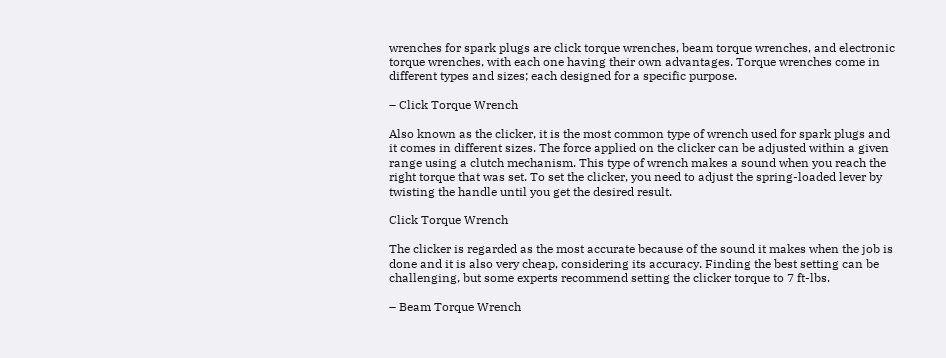wrenches for spark plugs are click torque wrenches, beam torque wrenches, and electronic torque wrenches, with each one having their own advantages. Torque wrenches come in different types and sizes; each designed for a specific purpose.

– Click Torque Wrench

Also known as the clicker, it is the most common type of wrench used for spark plugs and it comes in different sizes. The force applied on the clicker can be adjusted within a given range using a clutch mechanism. This type of wrench makes a sound when you reach the right torque that was set. To set the clicker, you need to adjust the spring-loaded lever by twisting the handle until you get the desired result.

Click Torque Wrench

The clicker is regarded as the most accurate because of the sound it makes when the job is done and it is also very cheap, considering its accuracy. Finding the best setting can be challenging, but some experts recommend setting the clicker torque to 7 ft-lbs.

– Beam Torque Wrench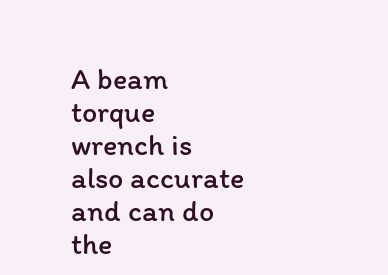A beam torque wrench is also accurate and can do the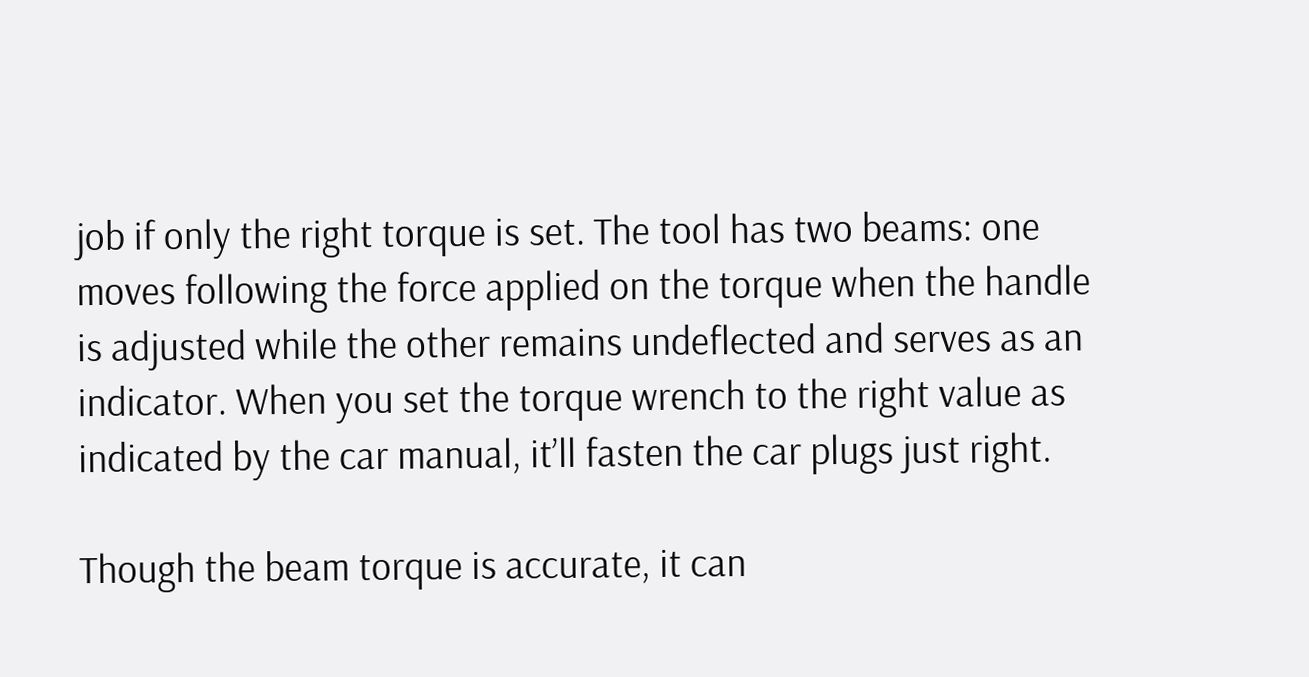job if only the right torque is set. The tool has two beams: one moves following the force applied on the torque when the handle is adjusted while the other remains undeflected and serves as an indicator. When you set the torque wrench to the right value as indicated by the car manual, it’ll fasten the car plugs just right.

Though the beam torque is accurate, it can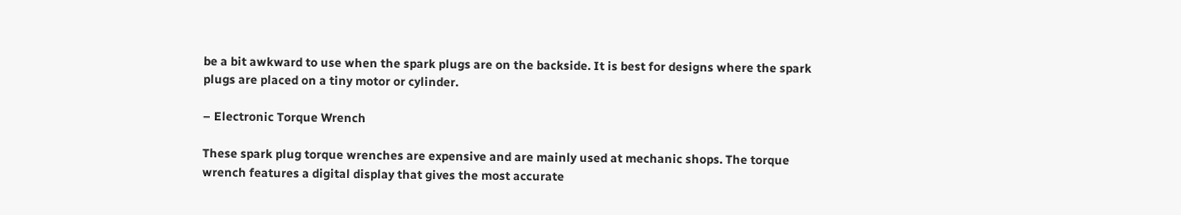be a bit awkward to use when the spark plugs are on the backside. It is best for designs where the spark plugs are placed on a tiny motor or cylinder.

– Electronic Torque Wrench

These spark plug torque wrenches are expensive and are mainly used at mechanic shops. The torque wrench features a digital display that gives the most accurate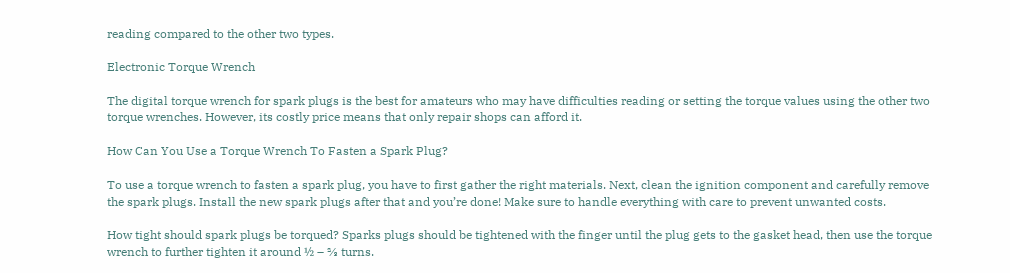reading compared to the other two types.

Electronic Torque Wrench

The digital torque wrench for spark plugs is the best for amateurs who may have difficulties reading or setting the torque values using the other two torque wrenches. However, its costly price means that only repair shops can afford it.

How Can You Use a Torque Wrench To Fasten a Spark Plug?

To use a torque wrench to fasten a spark plug, you have to first gather the right materials. Next, clean the ignition component and carefully remove the spark plugs. Install the new spark plugs after that and you’re done! Make sure to handle everything with care to prevent unwanted costs.

How tight should spark plugs be torqued? Sparks plugs should be tightened with the finger until the plug gets to the gasket head, then use the torque wrench to further tighten it around ½ – ⅔ turns.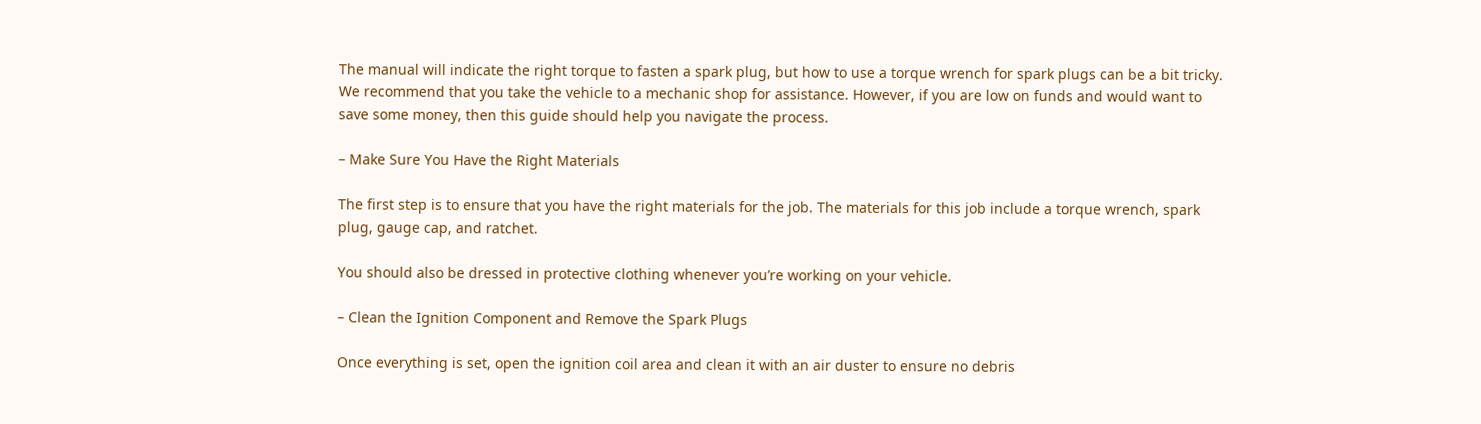The manual will indicate the right torque to fasten a spark plug, but how to use a torque wrench for spark plugs can be a bit tricky. We recommend that you take the vehicle to a mechanic shop for assistance. However, if you are low on funds and would want to save some money, then this guide should help you navigate the process.

– Make Sure You Have the Right Materials

The first step is to ensure that you have the right materials for the job. The materials for this job include a torque wrench, spark plug, gauge cap, and ratchet.

You should also be dressed in protective clothing whenever you’re working on your vehicle.

– Clean the Ignition Component and Remove the Spark Plugs

Once everything is set, open the ignition coil area and clean it with an air duster to ensure no debris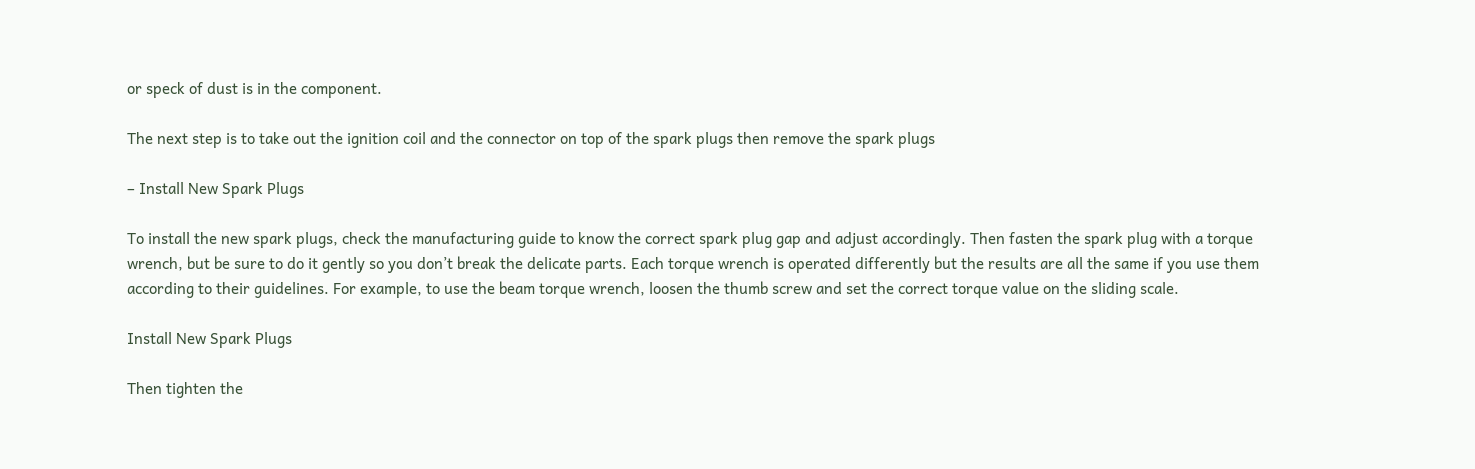or speck of dust is in the component.

The next step is to take out the ignition coil and the connector on top of the spark plugs then remove the spark plugs

– Install New Spark Plugs

To install the new spark plugs, check the manufacturing guide to know the correct spark plug gap and adjust accordingly. Then fasten the spark plug with a torque wrench, but be sure to do it gently so you don’t break the delicate parts. Each torque wrench is operated differently but the results are all the same if you use them according to their guidelines. For example, to use the beam torque wrench, loosen the thumb screw and set the correct torque value on the sliding scale.

Install New Spark Plugs

Then tighten the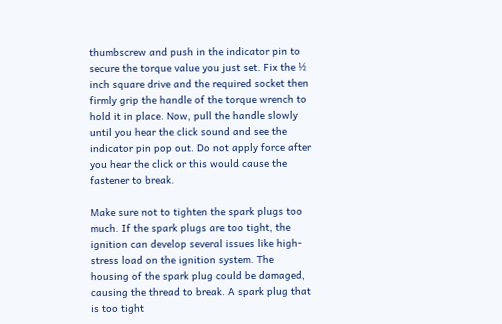thumbscrew and push in the indicator pin to secure the torque value you just set. Fix the ½ inch square drive and the required socket then firmly grip the handle of the torque wrench to hold it in place. Now, pull the handle slowly until you hear the click sound and see the indicator pin pop out. Do not apply force after you hear the click or this would cause the fastener to break.

Make sure not to tighten the spark plugs too much. If the spark plugs are too tight, the ignition can develop several issues like high-stress load on the ignition system. The housing of the spark plug could be damaged, causing the thread to break. A spark plug that is too tight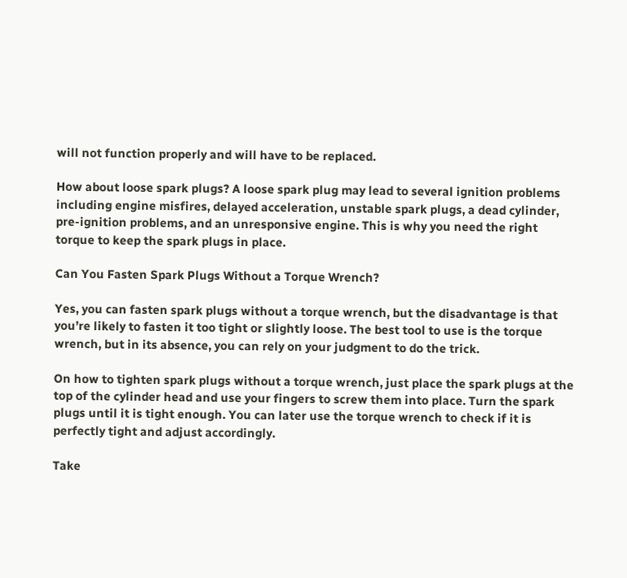will not function properly and will have to be replaced.

How about loose spark plugs? A loose spark plug may lead to several ignition problems including engine misfires, delayed acceleration, unstable spark plugs, a dead cylinder, pre-ignition problems, and an unresponsive engine. This is why you need the right torque to keep the spark plugs in place.

Can You Fasten Spark Plugs Without a Torque Wrench?

Yes, you can fasten spark plugs without a torque wrench, but the disadvantage is that you’re likely to fasten it too tight or slightly loose. The best tool to use is the torque wrench, but in its absence, you can rely on your judgment to do the trick.

On how to tighten spark plugs without a torque wrench, just place the spark plugs at the top of the cylinder head and use your fingers to screw them into place. Turn the spark plugs until it is tight enough. You can later use the torque wrench to check if it is perfectly tight and adjust accordingly.

Take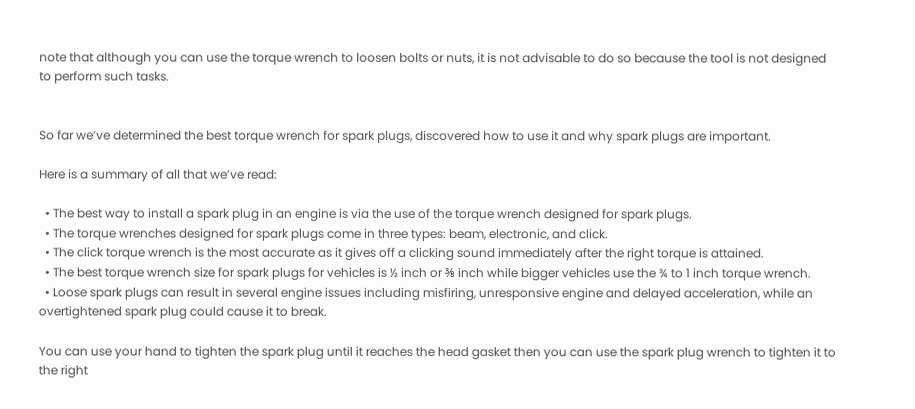note that although you can use the torque wrench to loosen bolts or nuts, it is not advisable to do so because the tool is not designed to perform such tasks.


So far we’ve determined the best torque wrench for spark plugs, discovered how to use it and why spark plugs are important.

Here is a summary of all that we’ve read:

  • The best way to install a spark plug in an engine is via the use of the torque wrench designed for spark plugs.
  • The torque wrenches designed for spark plugs come in three types: beam, electronic, and click.
  • The click torque wrench is the most accurate as it gives off a clicking sound immediately after the right torque is attained.
  • The best torque wrench size for spark plugs for vehicles is ½ inch or ⅜ inch while bigger vehicles use the ¾ to 1 inch torque wrench.
  • Loose spark plugs can result in several engine issues including misfiring, unresponsive engine and delayed acceleration, while an overtightened spark plug could cause it to break.

You can use your hand to tighten the spark plug until it reaches the head gasket then you can use the spark plug wrench to tighten it to the right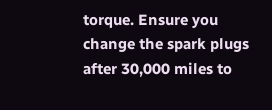torque. Ensure you change the spark plugs after 30,000 miles to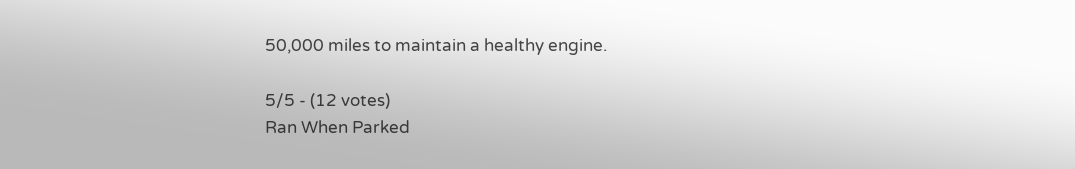50,000 miles to maintain a healthy engine.

5/5 - (12 votes)
Ran When Parked